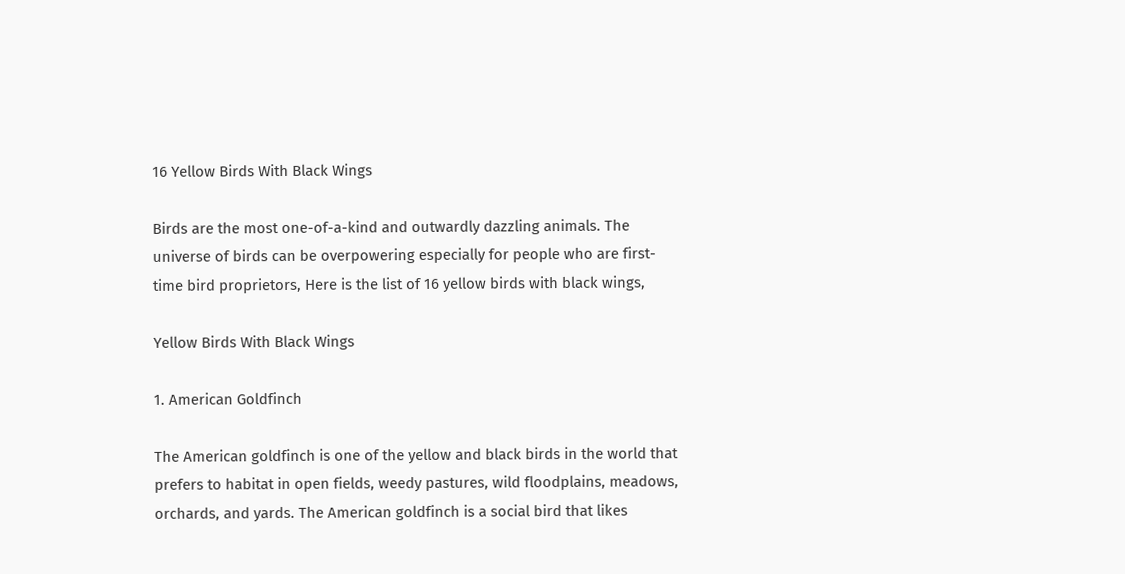16 Yellow Birds With Black Wings

Birds are the most one-of-a-kind and outwardly dazzling animals. The universe of birds can be overpowering especially for people who are first-time bird proprietors, Here is the list of 16 yellow birds with black wings,

Yellow Birds With Black Wings

1. American Goldfinch

The American goldfinch is one of the yellow and black birds in the world that prefers to habitat in open fields, weedy pastures, wild floodplains, meadows, orchards, and yards. The American goldfinch is a social bird that likes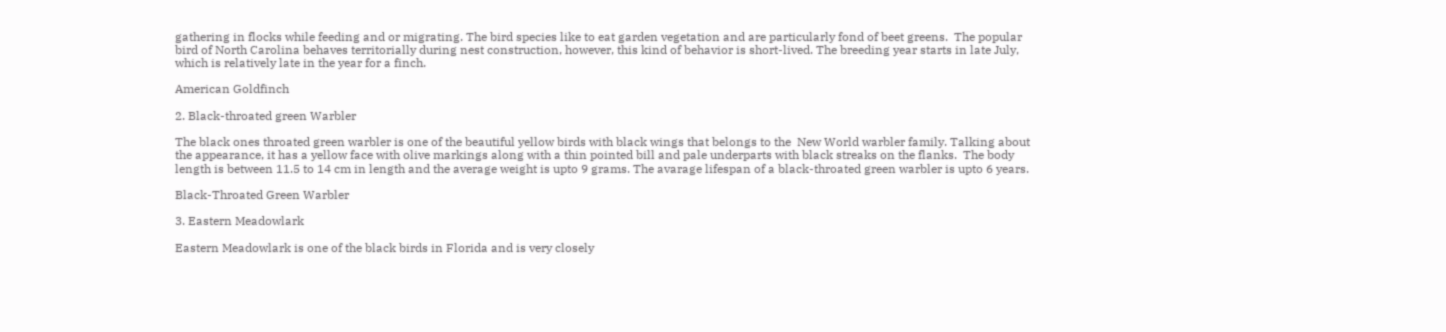gathering in flocks while feeding and or migrating. The bird species like to eat garden vegetation and are particularly fond of beet greens.  The popular bird of North Carolina behaves territorially during nest construction, however, this kind of behavior is short-lived. The breeding year starts in late July, which is relatively late in the year for a finch.

American Goldfinch

2. Black-throated green Warbler

The black ones throated green warbler is one of the beautiful yellow birds with black wings that belongs to the  New World warbler family. Talking about the appearance, it has a yellow face with olive markings along with a thin pointed bill and pale underparts with black streaks on the flanks.  The body length is between 11.5 to 14 cm in length and the average weight is upto 9 grams. The avarage lifespan of a black-throated green warbler is upto 6 years.

Black-Throated Green Warbler

3. Eastern Meadowlark

Eastern Meadowlark is one of the black birds in Florida and is very closely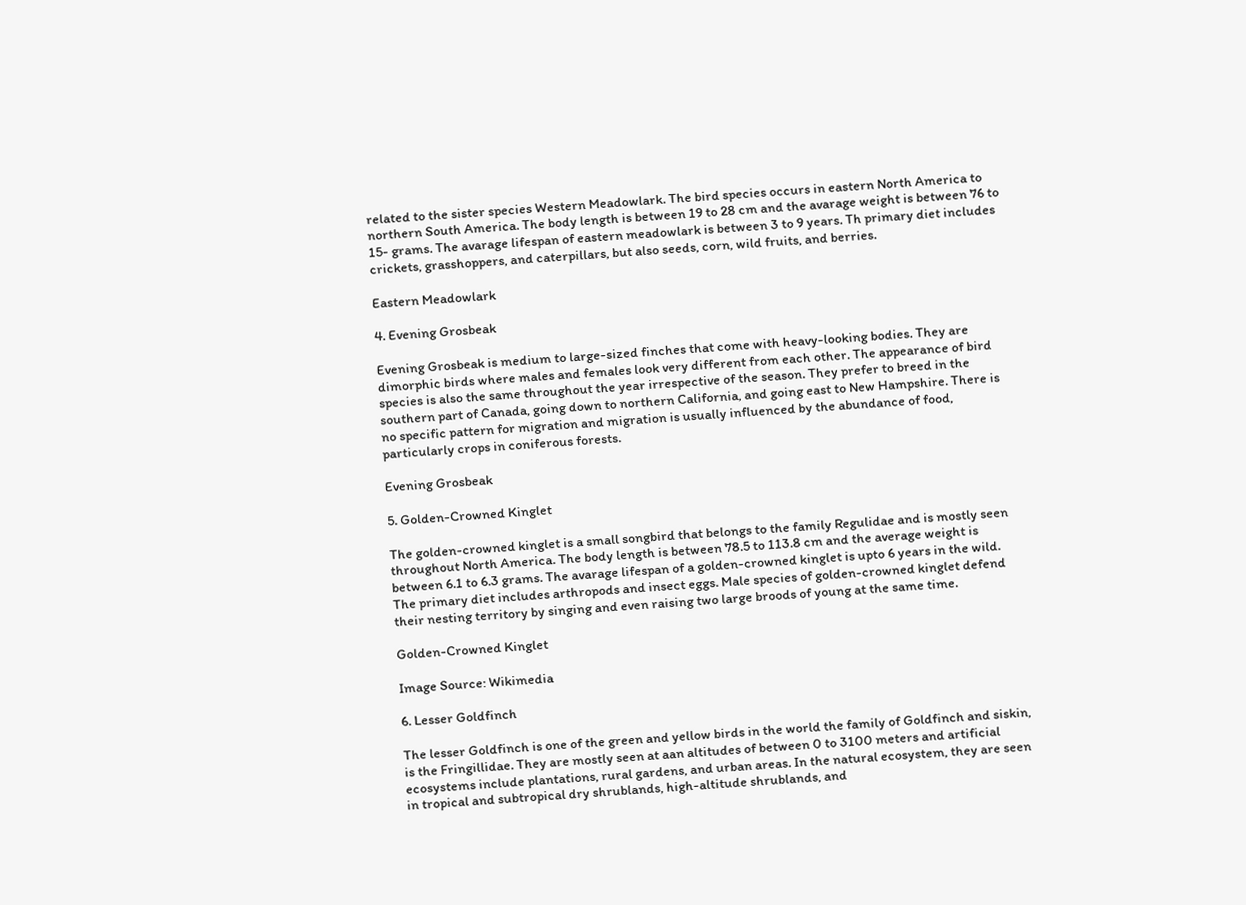related to the sister species Western Meadowlark. The bird species occurs in eastern North America to northern South America. The body length is between 19 to 28 cm and the avarage weight is between 76 to 15- grams. The avarage lifespan of eastern meadowlark is between 3 to 9 years. Th primary diet includes crickets, grasshoppers, and caterpillars, but also seeds, corn, wild fruits, and berries.

Eastern Meadowlark

4. Evening Grosbeak

Evening Grosbeak is medium to large-sized finches that come with heavy-looking bodies. They are dimorphic birds where males and females look very different from each other. The appearance of bird species is also the same throughout the year irrespective of the season. They prefer to breed in the southern part of Canada, going down to northern California, and going east to New Hampshire. There is no specific pattern for migration and migration is usually influenced by the abundance of food, particularly crops in coniferous forests.

Evening Grosbeak

5. Golden-Crowned Kinglet

The golden-crowned kinglet is a small songbird that belongs to the family Regulidae and is mostly seen throughout North America. The body length is between 78.5 to 113.8 cm and the average weight is between 6.1 to 6.3 grams. The avarage lifespan of a golden-crowned kinglet is upto 6 years in the wild. The primary diet includes arthropods and insect eggs. Male species of golden-crowned kinglet defend their nesting territory by singing and even raising two large broods of young at the same time.

Golden-Crowned Kinglet

Image Source: Wikimedia

6. Lesser Goldfinch

The lesser Goldfinch is one of the green and yellow birds in the world the family of Goldfinch and siskin, is the Fringillidae. They are mostly seen at aan altitudes of between 0 to 3100 meters and artificial ecosystems include plantations, rural gardens, and urban areas. In the natural ecosystem, they are seen in tropical and subtropical dry shrublands, high-altitude shrublands, and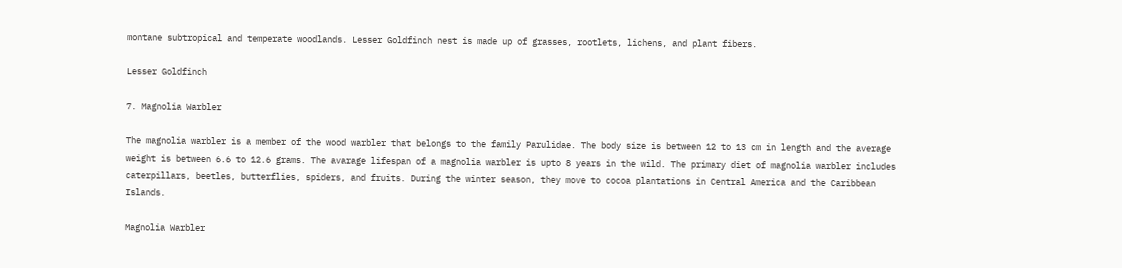montane subtropical and temperate woodlands. Lesser Goldfinch nest is made up of grasses, rootlets, lichens, and plant fibers.

Lesser Goldfinch

7. Magnolia Warbler

The magnolia warbler is a member of the wood warbler that belongs to the family Parulidae. The body size is between 12 to 13 cm in length and the average weight is between 6.6 to 12.6 grams. The avarage lifespan of a magnolia warbler is upto 8 years in the wild. The primary diet of magnolia warbler includes caterpillars, beetles, butterflies, spiders, and fruits. During the winter season, they move to cocoa plantations in Central America and the Caribbean Islands.

Magnolia Warbler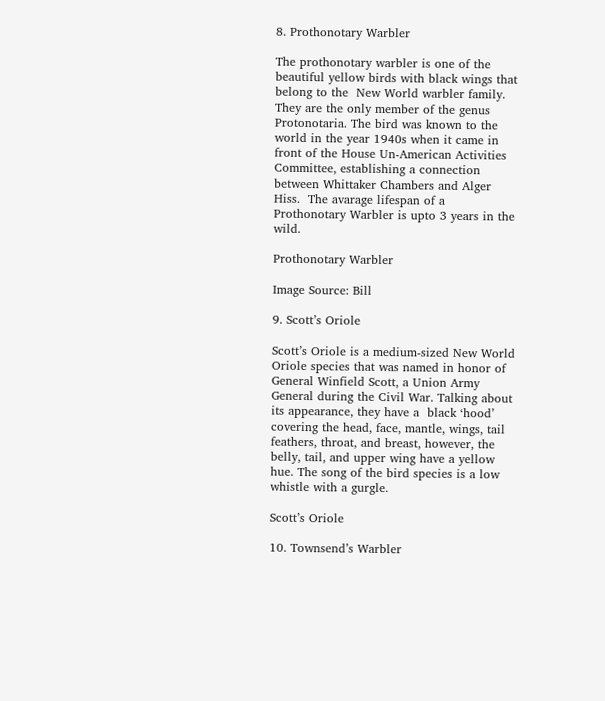8. Prothonotary Warbler

The prothonotary warbler is one of the beautiful yellow birds with black wings that belong to the  New World warbler family. They are the only member of the genus Protonotaria. The bird was known to the world in the year 1940s when it came in front of the House Un-American Activities Committee, establishing a connection between Whittaker Chambers and Alger Hiss.  The avarage lifespan of a Prothonotary Warbler is upto 3 years in the wild.

Prothonotary Warbler

Image Source: Bill

9. Scott’s Oriole

Scott’s Oriole is a medium-sized New World Oriole species that was named in honor of General Winfield Scott, a Union Army General during the Civil War. Talking about its appearance, they have a  black ‘hood’ covering the head, face, mantle, wings, tail feathers, throat, and breast, however, the belly, tail, and upper wing have a yellow hue. The song of the bird species is a low whistle with a gurgle.

Scott’s Oriole

10. Townsend’s Warbler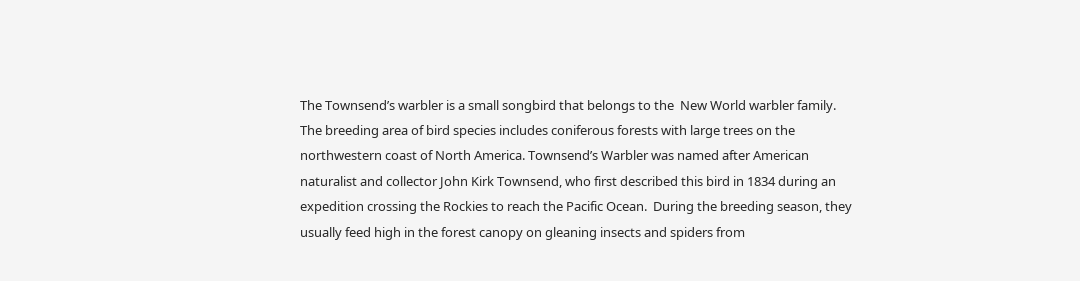The Townsend’s warbler is a small songbird that belongs to the  New World warbler family. The breeding area of bird species includes coniferous forests with large trees on the northwestern coast of North America. Townsend’s Warbler was named after American naturalist and collector John Kirk Townsend, who first described this bird in 1834 during an expedition crossing the Rockies to reach the Pacific Ocean.  During the breeding season, they usually feed high in the forest canopy on gleaning insects and spiders from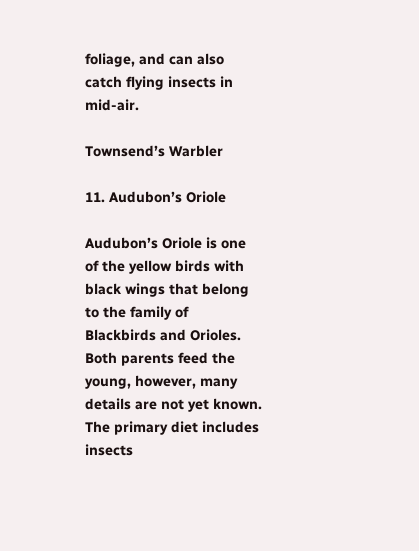foliage, and can also catch flying insects in mid-air.

Townsend’s Warbler

11. Audubon’s Oriole

Audubon’s Oriole is one of the yellow birds with black wings that belong to the family of Blackbirds and Orioles. Both parents feed the young, however, many details are not yet known. The primary diet includes insects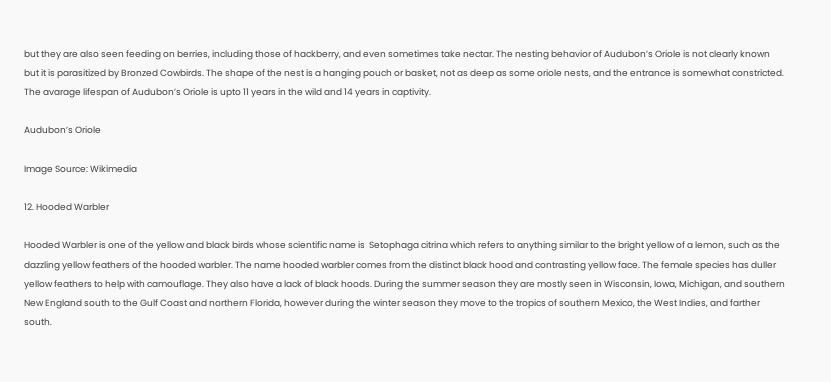but they are also seen feeding on berries, including those of hackberry, and even sometimes take nectar. The nesting behavior of Audubon’s Oriole is not clearly known but it is parasitized by Bronzed Cowbirds. The shape of the nest is a hanging pouch or basket, not as deep as some oriole nests, and the entrance is somewhat constricted. The avarage lifespan of Audubon’s Oriole is upto 11 years in the wild and 14 years in captivity.

Audubon’s Oriole

Image Source: Wikimedia

12. Hooded Warbler

Hooded Warbler is one of the yellow and black birds whose scientific name is  Setophaga citrina which refers to anything similar to the bright yellow of a lemon, such as the dazzling yellow feathers of the hooded warbler. The name hooded warbler comes from the distinct black hood and contrasting yellow face. The female species has duller yellow feathers to help with camouflage. They also have a lack of black hoods. During the summer season they are mostly seen in Wisconsin, Iowa, Michigan, and southern New England south to the Gulf Coast and northern Florida, however during the winter season they move to the tropics of southern Mexico, the West Indies, and farther south.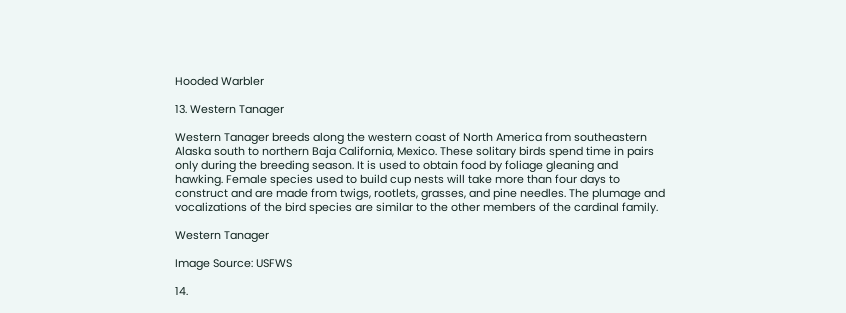Hooded Warbler

13. Western Tanager

Western Tanager breeds along the western coast of North America from southeastern Alaska south to northern Baja California, Mexico. These solitary birds spend time in pairs only during the breeding season. It is used to obtain food by foliage gleaning and hawking. Female species used to build cup nests will take more than four days to construct and are made from twigs, rootlets, grasses, and pine needles. The plumage and vocalizations of the bird species are similar to the other members of the cardinal family.

Western Tanager

Image Source: USFWS

14.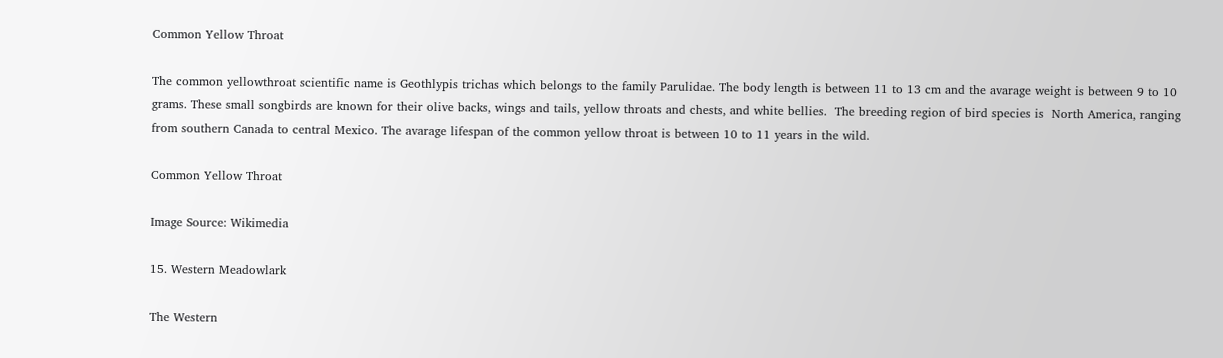Common Yellow Throat

The common yellowthroat scientific name is Geothlypis trichas which belongs to the family Parulidae. The body length is between 11 to 13 cm and the avarage weight is between 9 to 10 grams. These small songbirds are known for their olive backs, wings and tails, yellow throats and chests, and white bellies.  The breeding region of bird species is  North America, ranging from southern Canada to central Mexico. The avarage lifespan of the common yellow throat is between 10 to 11 years in the wild.

Common Yellow Throat

Image Source: Wikimedia

15. Western Meadowlark

The Western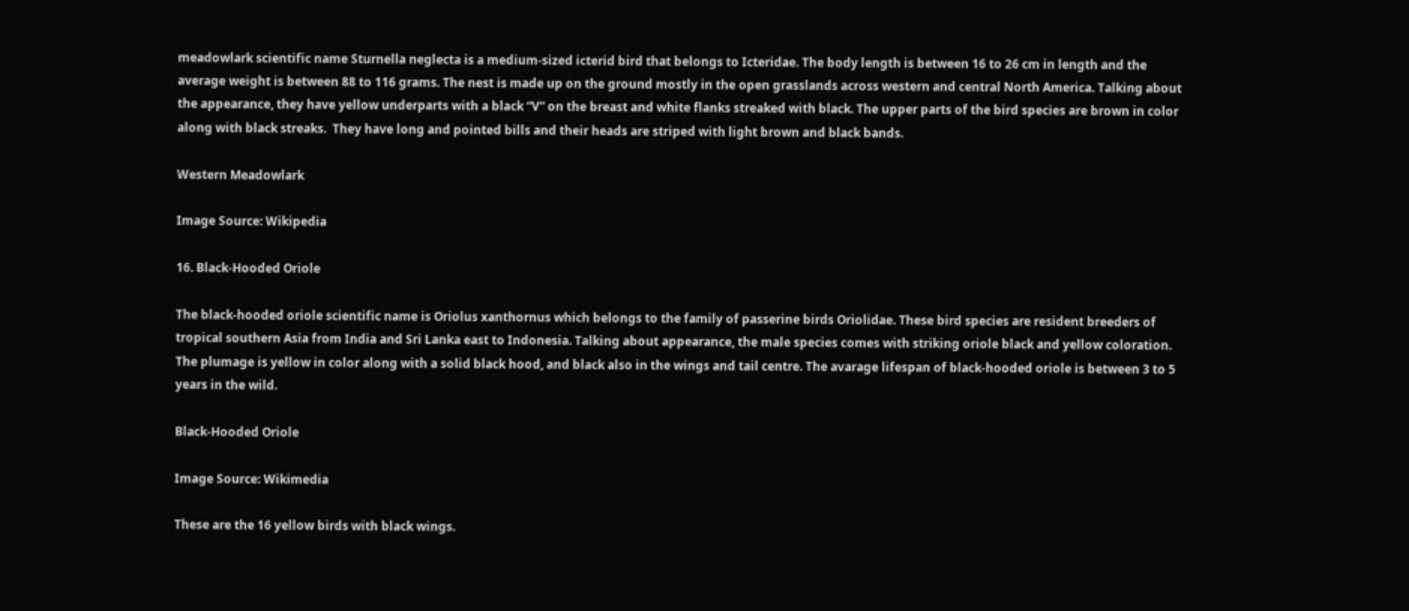meadowlark scientific name Sturnella neglecta is a medium-sized icterid bird that belongs to Icteridae. The body length is between 16 to 26 cm in length and the average weight is between 88 to 116 grams. The nest is made up on the ground mostly in the open grasslands across western and central North America. Talking about the appearance, they have yellow underparts with a black “V” on the breast and white flanks streaked with black. The upper parts of the bird species are brown in color along with black streaks.  They have long and pointed bills and their heads are striped with light brown and black bands.

Western Meadowlark

Image Source: Wikipedia

16. Black-Hooded Oriole

The black-hooded oriole scientific name is Oriolus xanthornus which belongs to the family of passerine birds Oriolidae. These bird species are resident breeders of tropical southern Asia from India and Sri Lanka east to Indonesia. Talking about appearance, the male species comes with striking oriole black and yellow coloration. The plumage is yellow in color along with a solid black hood, and black also in the wings and tail centre. The avarage lifespan of black-hooded oriole is between 3 to 5 years in the wild.

Black-Hooded Oriole

Image Source: Wikimedia

These are the 16 yellow birds with black wings.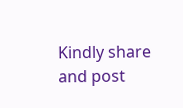Kindly share and post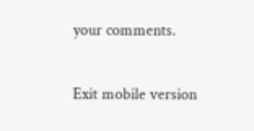your comments.

Exit mobile version